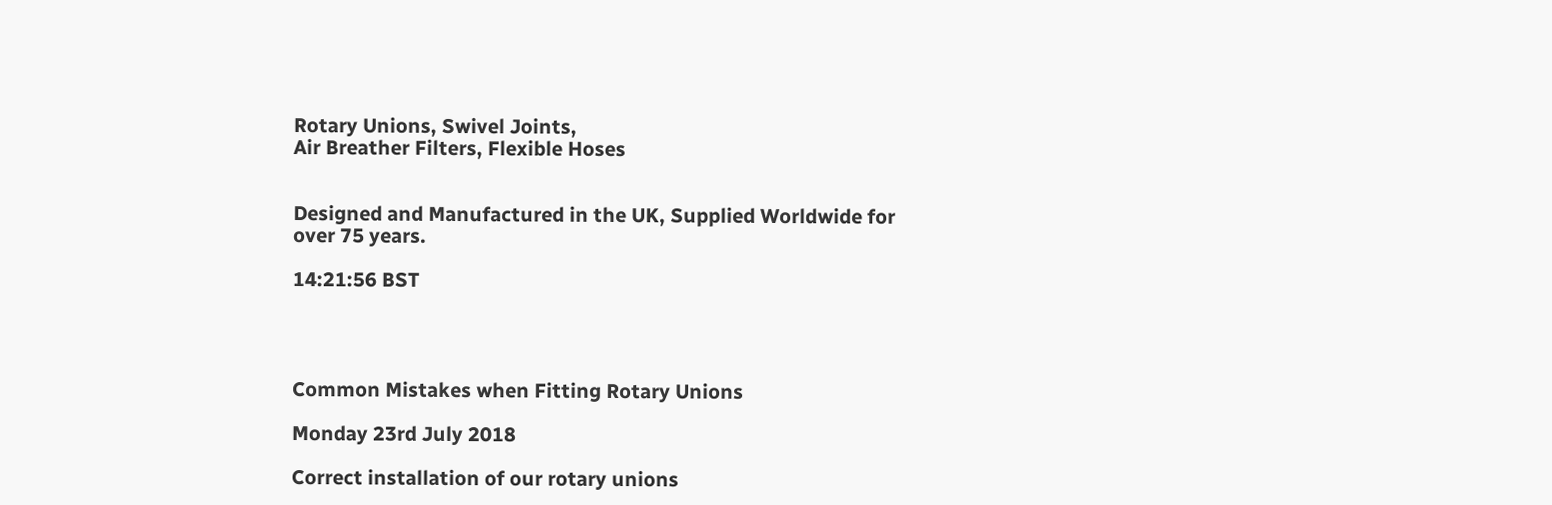Rotary Unions, Swivel Joints,
Air Breather Filters, Flexible Hoses


Designed and Manufactured in the UK, Supplied Worldwide for over 75 years.

14:21:56 BST




Common Mistakes when Fitting Rotary Unions

Monday 23rd July 2018

Correct installation of our rotary unions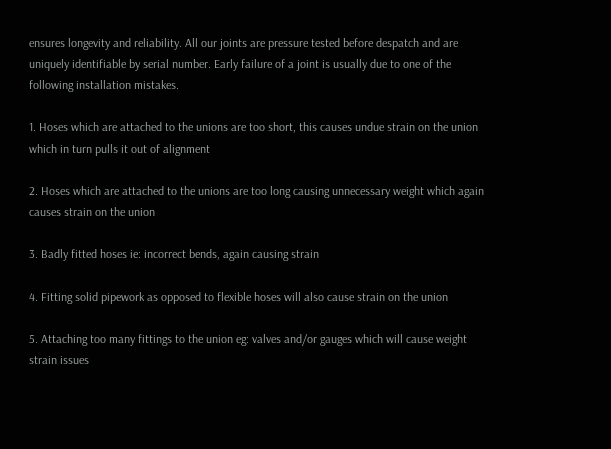ensures longevity and reliability. All our joints are pressure tested before despatch and are uniquely identifiable by serial number. Early failure of a joint is usually due to one of the following installation mistakes.

1. Hoses which are attached to the unions are too short, this causes undue strain on the union which in turn pulls it out of alignment

2. Hoses which are attached to the unions are too long causing unnecessary weight which again causes strain on the union

3. Badly fitted hoses ie: incorrect bends, again causing strain

4. Fitting solid pipework as opposed to flexible hoses will also cause strain on the union

5. Attaching too many fittings to the union eg: valves and/or gauges which will cause weight strain issues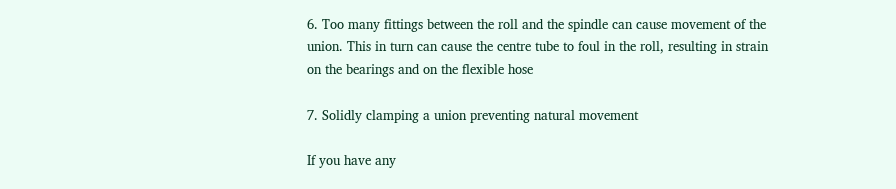6. Too many fittings between the roll and the spindle can cause movement of the union. This in turn can cause the centre tube to foul in the roll, resulting in strain on the bearings and on the flexible hose

7. Solidly clamping a union preventing natural movement

If you have any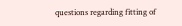questions regarding fitting of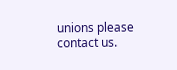unions please contact us.